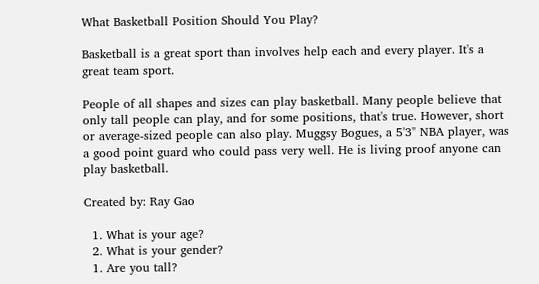What Basketball Position Should You Play?

Basketball is a great sport than involves help each and every player. It's a great team sport.

People of all shapes and sizes can play basketball. Many people believe that only tall people can play, and for some positions, that's true. However, short or average-sized people can also play. Muggsy Bogues, a 5'3" NBA player, was a good point guard who could pass very well. He is living proof anyone can play basketball.

Created by: Ray Gao

  1. What is your age?
  2. What is your gender?
  1. Are you tall?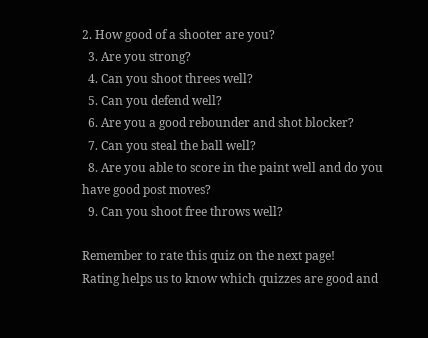2. How good of a shooter are you?
  3. Are you strong?
  4. Can you shoot threes well?
  5. Can you defend well?
  6. Are you a good rebounder and shot blocker?
  7. Can you steal the ball well?
  8. Are you able to score in the paint well and do you have good post moves?
  9. Can you shoot free throws well?

Remember to rate this quiz on the next page!
Rating helps us to know which quizzes are good and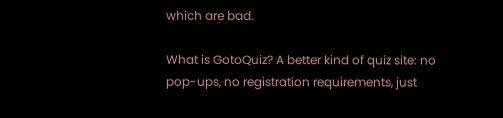which are bad.

What is GotoQuiz? A better kind of quiz site: no pop-ups, no registration requirements, just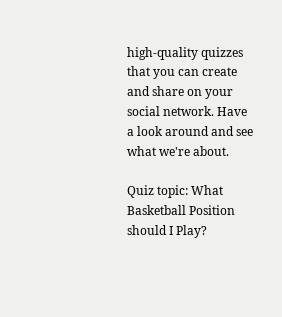high-quality quizzes that you can create and share on your social network. Have a look around and see what we're about.

Quiz topic: What Basketball Position should I Play?